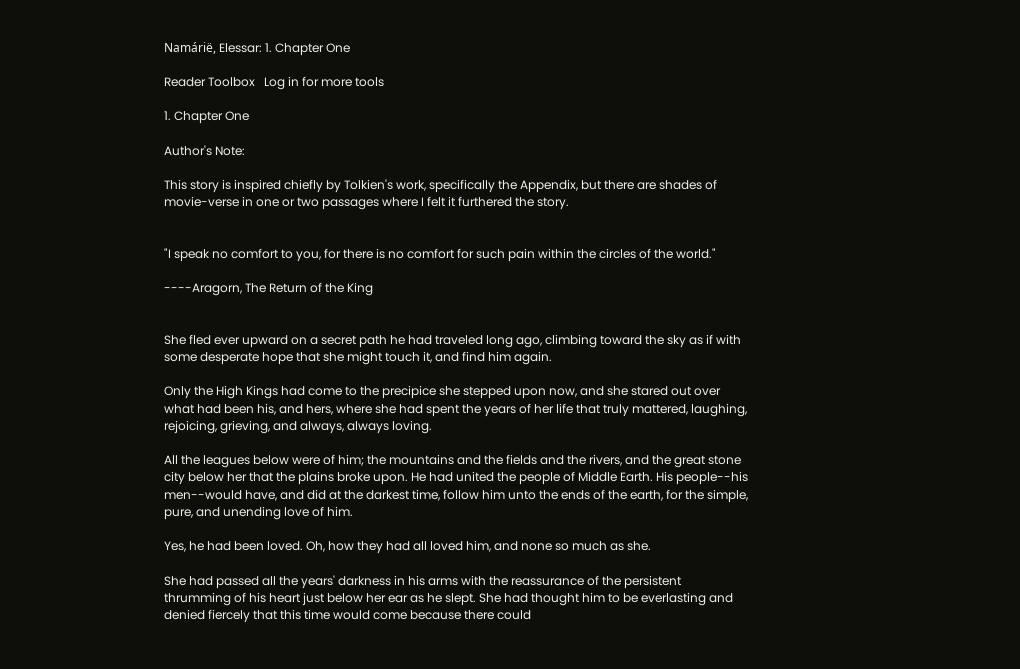Namárië, Elessar: 1. Chapter One

Reader Toolbox   Log in for more tools

1. Chapter One

Author's Note:

This story is inspired chiefly by Tolkien's work, specifically the Appendix, but there are shades of movie-verse in one or two passages where I felt it furthered the story.


"I speak no comfort to you, for there is no comfort for such pain within the circles of the world."

----Aragorn, The Return of the King


She fled ever upward on a secret path he had traveled long ago, climbing toward the sky as if with some desperate hope that she might touch it, and find him again.

Only the High Kings had come to the precipice she stepped upon now, and she stared out over what had been his, and hers, where she had spent the years of her life that truly mattered, laughing, rejoicing, grieving, and always, always loving.

All the leagues below were of him; the mountains and the fields and the rivers, and the great stone city below her that the plains broke upon. He had united the people of Middle Earth. His people--his men--would have, and did at the darkest time, follow him unto the ends of the earth, for the simple, pure, and unending love of him.

Yes, he had been loved. Oh, how they had all loved him, and none so much as she.

She had passed all the years' darkness in his arms with the reassurance of the persistent thrumming of his heart just below her ear as he slept. She had thought him to be everlasting and denied fiercely that this time would come because there could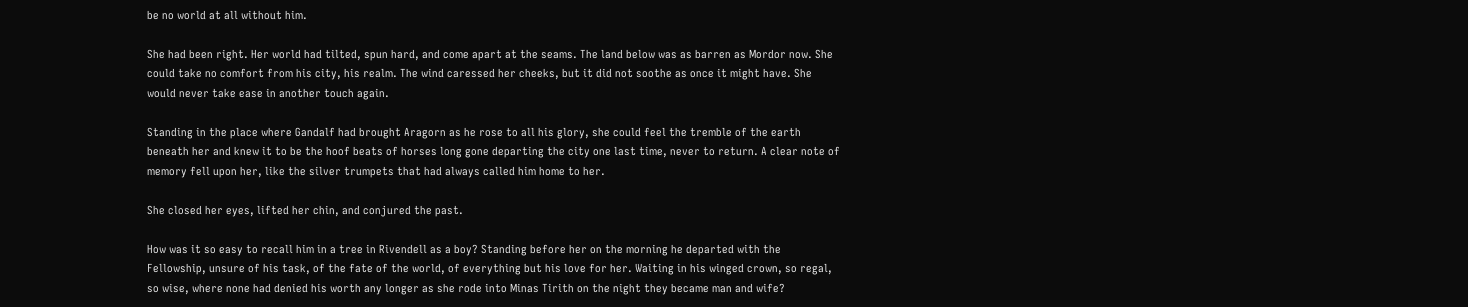be no world at all without him.

She had been right. Her world had tilted, spun hard, and come apart at the seams. The land below was as barren as Mordor now. She could take no comfort from his city, his realm. The wind caressed her cheeks, but it did not soothe as once it might have. She would never take ease in another touch again.

Standing in the place where Gandalf had brought Aragorn as he rose to all his glory, she could feel the tremble of the earth beneath her and knew it to be the hoof beats of horses long gone departing the city one last time, never to return. A clear note of memory fell upon her, like the silver trumpets that had always called him home to her.

She closed her eyes, lifted her chin, and conjured the past.

How was it so easy to recall him in a tree in Rivendell as a boy? Standing before her on the morning he departed with the Fellowship, unsure of his task, of the fate of the world, of everything but his love for her. Waiting in his winged crown, so regal, so wise, where none had denied his worth any longer as she rode into Minas Tirith on the night they became man and wife?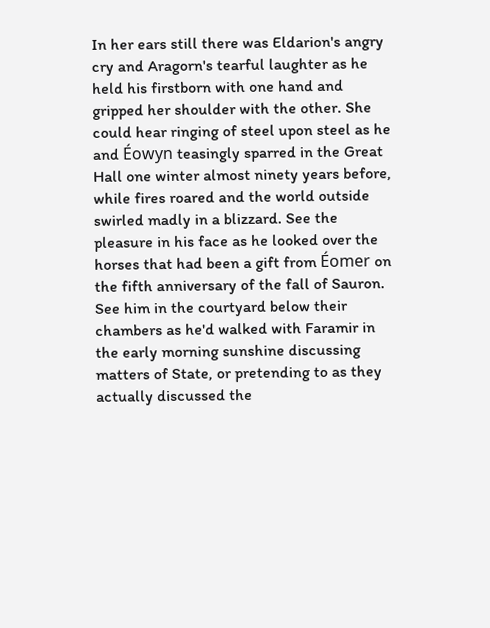In her ears still there was Eldarion's angry cry and Aragorn's tearful laughter as he held his firstborn with one hand and gripped her shoulder with the other. She could hear ringing of steel upon steel as he and Éowyn teasingly sparred in the Great Hall one winter almost ninety years before, while fires roared and the world outside swirled madly in a blizzard. See the pleasure in his face as he looked over the horses that had been a gift from Éomer on the fifth anniversary of the fall of Sauron. See him in the courtyard below their chambers as he'd walked with Faramir in the early morning sunshine discussing matters of State, or pretending to as they actually discussed the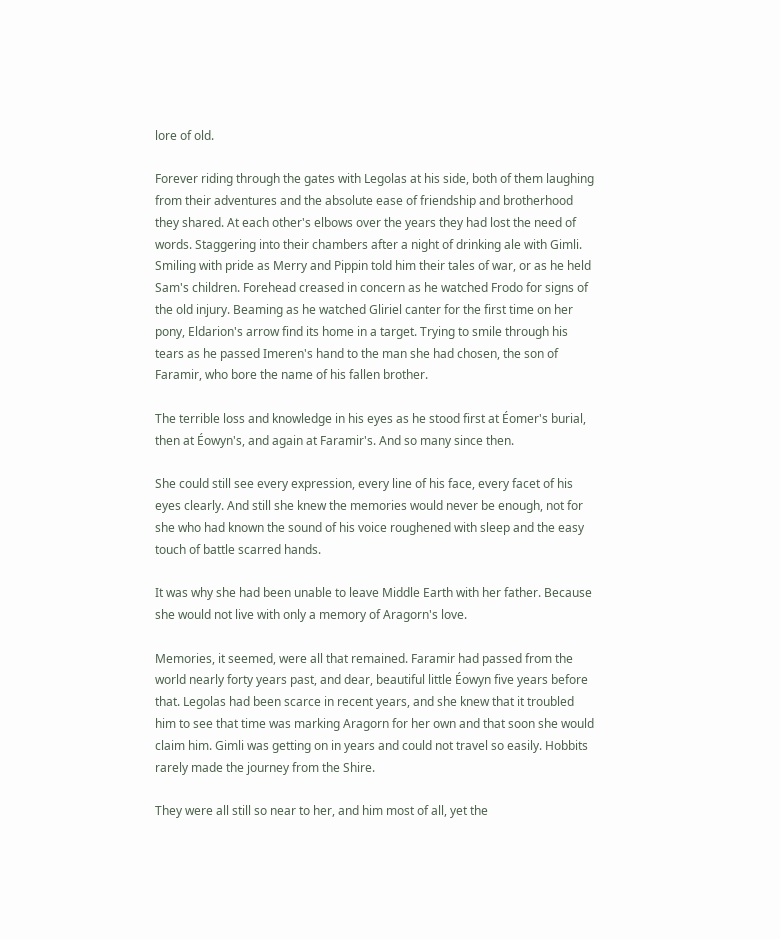lore of old.

Forever riding through the gates with Legolas at his side, both of them laughing from their adventures and the absolute ease of friendship and brotherhood they shared. At each other's elbows over the years they had lost the need of words. Staggering into their chambers after a night of drinking ale with Gimli. Smiling with pride as Merry and Pippin told him their tales of war, or as he held Sam's children. Forehead creased in concern as he watched Frodo for signs of the old injury. Beaming as he watched Gliriel canter for the first time on her pony, Eldarion's arrow find its home in a target. Trying to smile through his tears as he passed Imeren's hand to the man she had chosen, the son of Faramir, who bore the name of his fallen brother.

The terrible loss and knowledge in his eyes as he stood first at Éomer's burial, then at Éowyn's, and again at Faramir's. And so many since then.

She could still see every expression, every line of his face, every facet of his eyes clearly. And still she knew the memories would never be enough, not for she who had known the sound of his voice roughened with sleep and the easy touch of battle scarred hands.

It was why she had been unable to leave Middle Earth with her father. Because she would not live with only a memory of Aragorn's love.

Memories, it seemed, were all that remained. Faramir had passed from the world nearly forty years past, and dear, beautiful little Éowyn five years before that. Legolas had been scarce in recent years, and she knew that it troubled him to see that time was marking Aragorn for her own and that soon she would claim him. Gimli was getting on in years and could not travel so easily. Hobbits rarely made the journey from the Shire.

They were all still so near to her, and him most of all, yet the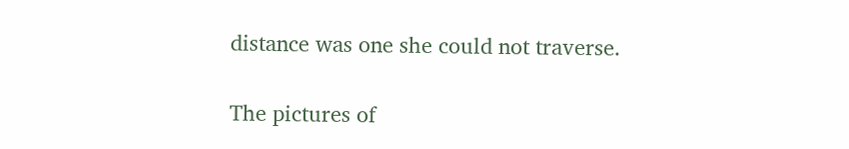distance was one she could not traverse.

The pictures of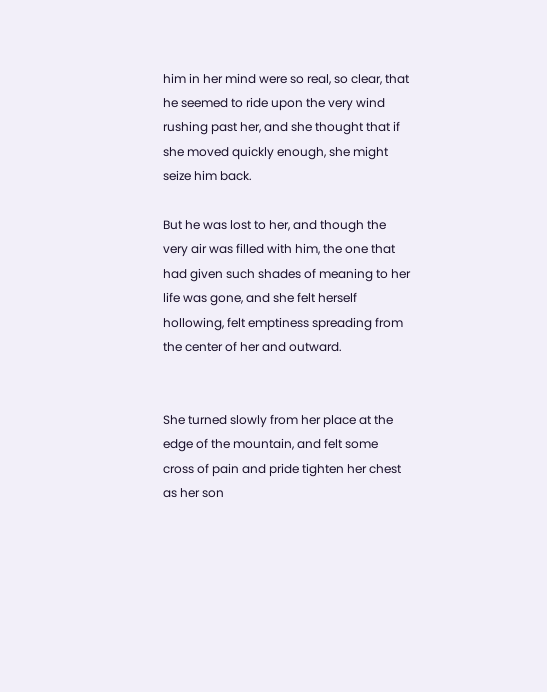him in her mind were so real, so clear, that he seemed to ride upon the very wind rushing past her, and she thought that if she moved quickly enough, she might seize him back.

But he was lost to her, and though the very air was filled with him, the one that had given such shades of meaning to her life was gone, and she felt herself hollowing, felt emptiness spreading from the center of her and outward.


She turned slowly from her place at the edge of the mountain, and felt some cross of pain and pride tighten her chest as her son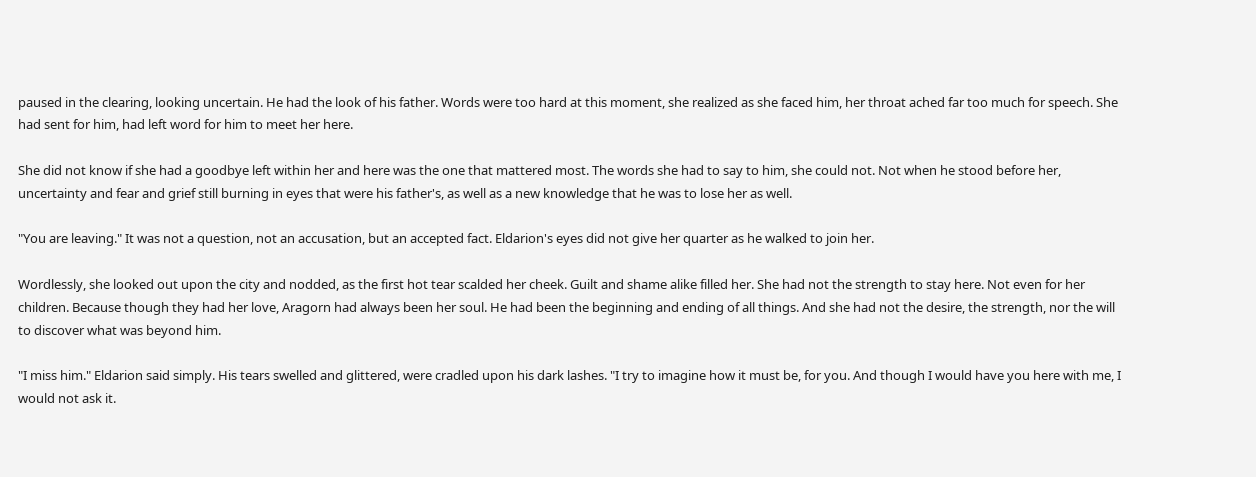paused in the clearing, looking uncertain. He had the look of his father. Words were too hard at this moment, she realized as she faced him, her throat ached far too much for speech. She had sent for him, had left word for him to meet her here.

She did not know if she had a goodbye left within her and here was the one that mattered most. The words she had to say to him, she could not. Not when he stood before her, uncertainty and fear and grief still burning in eyes that were his father's, as well as a new knowledge that he was to lose her as well.

"You are leaving." It was not a question, not an accusation, but an accepted fact. Eldarion's eyes did not give her quarter as he walked to join her.

Wordlessly, she looked out upon the city and nodded, as the first hot tear scalded her cheek. Guilt and shame alike filled her. She had not the strength to stay here. Not even for her children. Because though they had her love, Aragorn had always been her soul. He had been the beginning and ending of all things. And she had not the desire, the strength, nor the will to discover what was beyond him.

"I miss him." Eldarion said simply. His tears swelled and glittered, were cradled upon his dark lashes. "I try to imagine how it must be, for you. And though I would have you here with me, I would not ask it.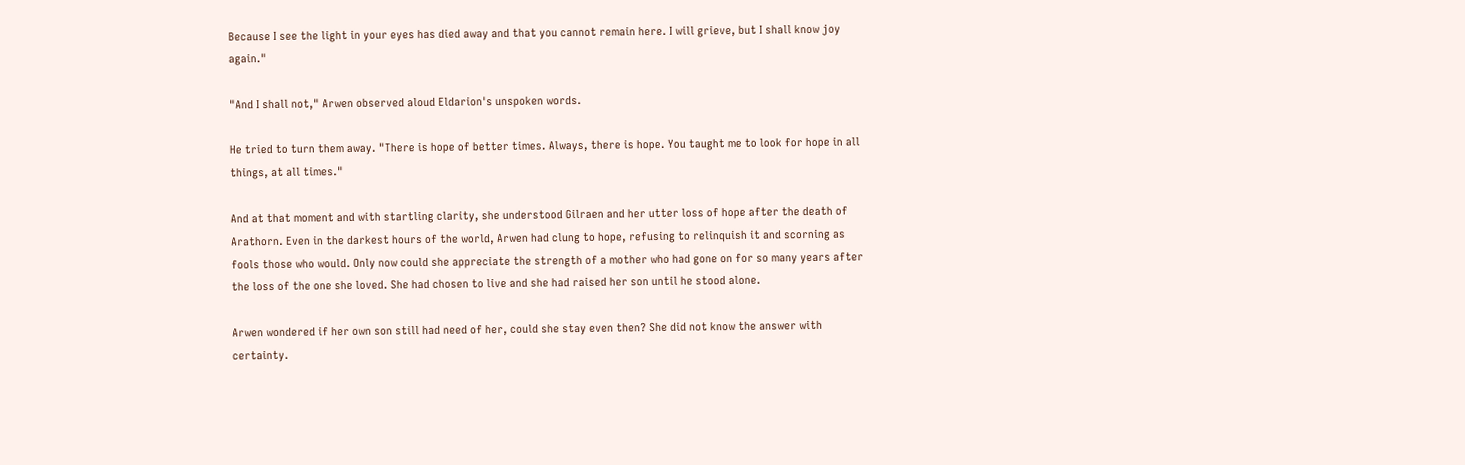Because I see the light in your eyes has died away and that you cannot remain here. I will grieve, but I shall know joy again."

"And I shall not," Arwen observed aloud Eldarion's unspoken words.

He tried to turn them away. "There is hope of better times. Always, there is hope. You taught me to look for hope in all things, at all times."

And at that moment and with startling clarity, she understood Gilraen and her utter loss of hope after the death of Arathorn. Even in the darkest hours of the world, Arwen had clung to hope, refusing to relinquish it and scorning as fools those who would. Only now could she appreciate the strength of a mother who had gone on for so many years after the loss of the one she loved. She had chosen to live and she had raised her son until he stood alone.

Arwen wondered if her own son still had need of her, could she stay even then? She did not know the answer with certainty.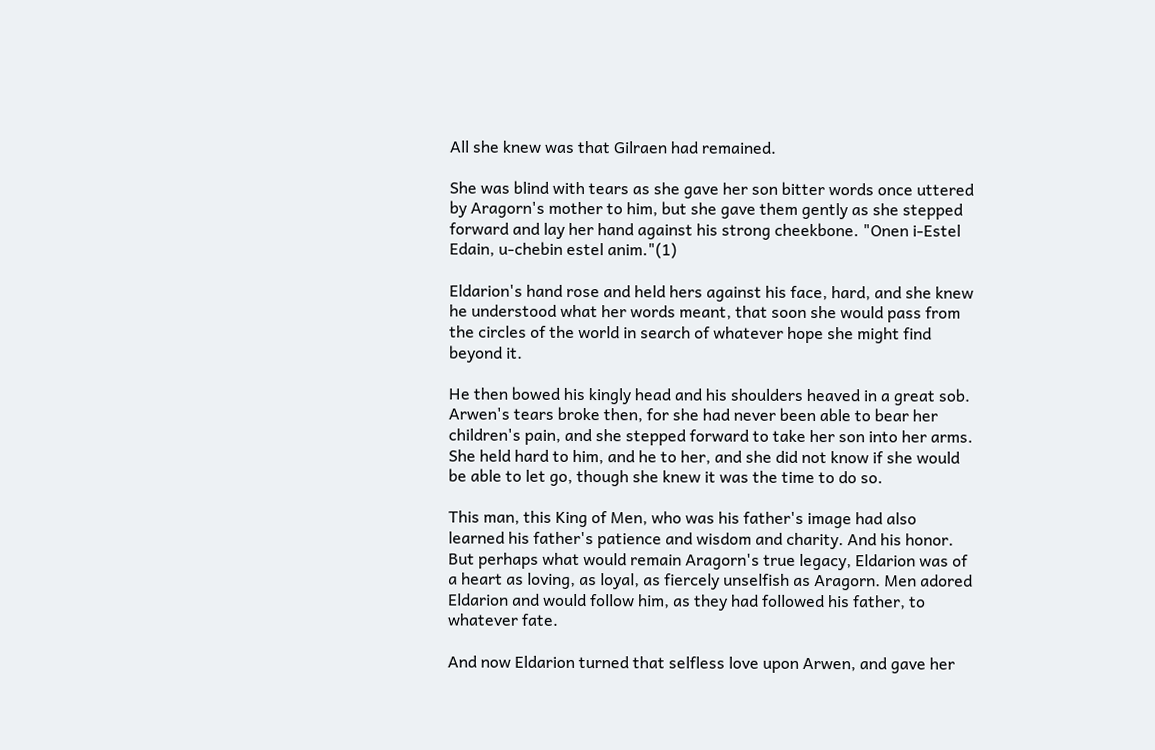All she knew was that Gilraen had remained.

She was blind with tears as she gave her son bitter words once uttered by Aragorn's mother to him, but she gave them gently as she stepped forward and lay her hand against his strong cheekbone. "Onen i-Estel Edain, u-chebin estel anim."(1)

Eldarion's hand rose and held hers against his face, hard, and she knew he understood what her words meant, that soon she would pass from the circles of the world in search of whatever hope she might find beyond it.

He then bowed his kingly head and his shoulders heaved in a great sob. Arwen's tears broke then, for she had never been able to bear her children's pain, and she stepped forward to take her son into her arms. She held hard to him, and he to her, and she did not know if she would be able to let go, though she knew it was the time to do so.

This man, this King of Men, who was his father's image had also learned his father's patience and wisdom and charity. And his honor. But perhaps what would remain Aragorn's true legacy, Eldarion was of a heart as loving, as loyal, as fiercely unselfish as Aragorn. Men adored Eldarion and would follow him, as they had followed his father, to whatever fate.

And now Eldarion turned that selfless love upon Arwen, and gave her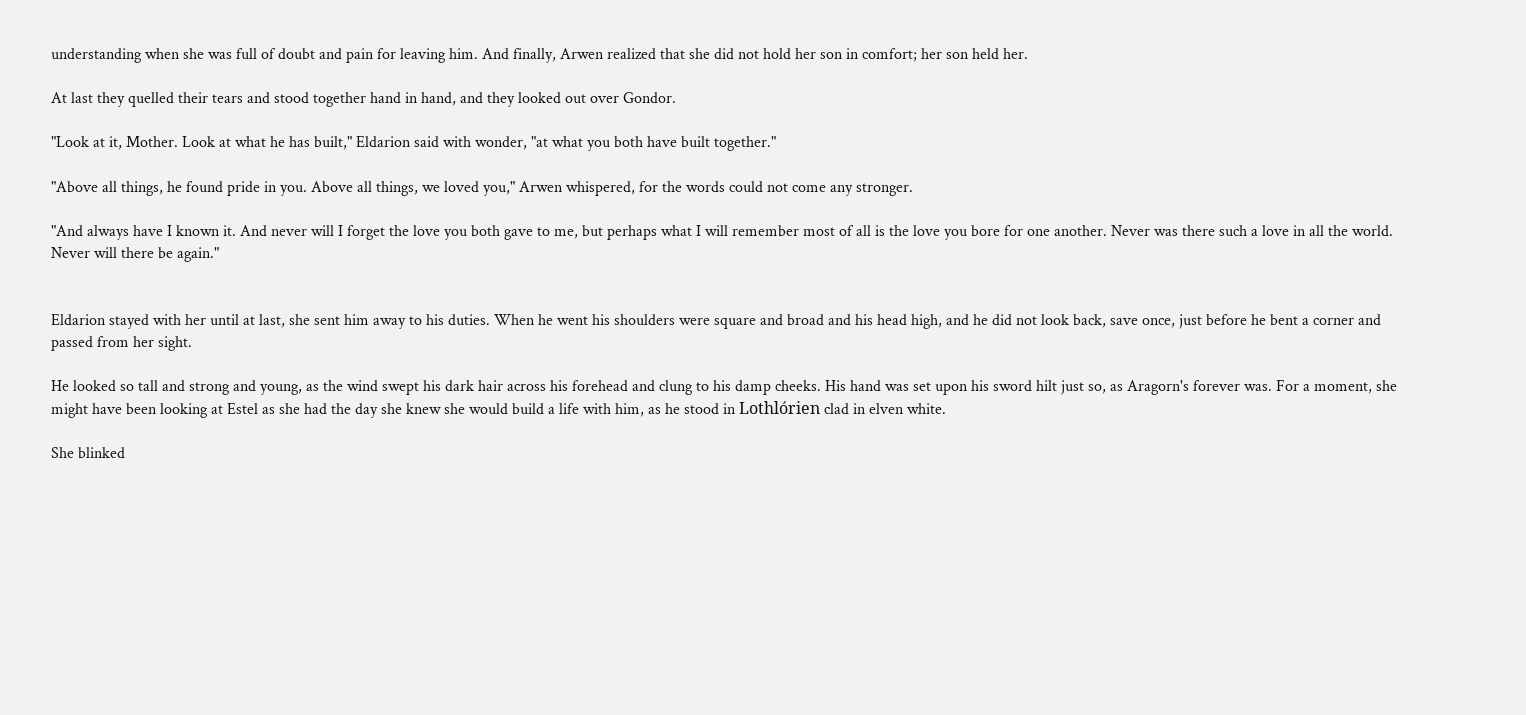understanding when she was full of doubt and pain for leaving him. And finally, Arwen realized that she did not hold her son in comfort; her son held her.

At last they quelled their tears and stood together hand in hand, and they looked out over Gondor.

"Look at it, Mother. Look at what he has built," Eldarion said with wonder, "at what you both have built together."

"Above all things, he found pride in you. Above all things, we loved you," Arwen whispered, for the words could not come any stronger.

"And always have I known it. And never will I forget the love you both gave to me, but perhaps what I will remember most of all is the love you bore for one another. Never was there such a love in all the world. Never will there be again."


Eldarion stayed with her until at last, she sent him away to his duties. When he went his shoulders were square and broad and his head high, and he did not look back, save once, just before he bent a corner and passed from her sight.

He looked so tall and strong and young, as the wind swept his dark hair across his forehead and clung to his damp cheeks. His hand was set upon his sword hilt just so, as Aragorn's forever was. For a moment, she might have been looking at Estel as she had the day she knew she would build a life with him, as he stood in Lothlórien clad in elven white.

She blinked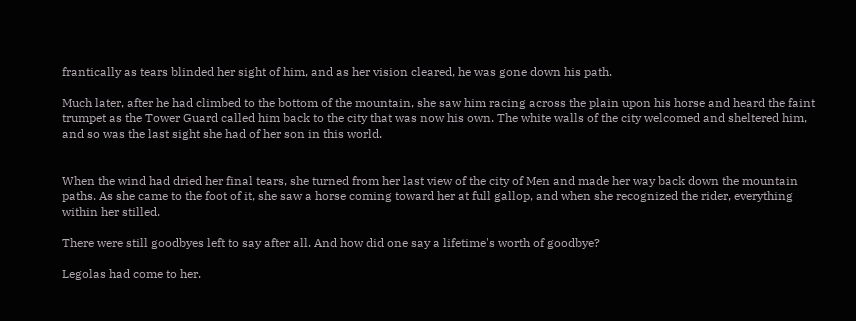frantically as tears blinded her sight of him, and as her vision cleared, he was gone down his path.

Much later, after he had climbed to the bottom of the mountain, she saw him racing across the plain upon his horse and heard the faint trumpet as the Tower Guard called him back to the city that was now his own. The white walls of the city welcomed and sheltered him, and so was the last sight she had of her son in this world.


When the wind had dried her final tears, she turned from her last view of the city of Men and made her way back down the mountain paths. As she came to the foot of it, she saw a horse coming toward her at full gallop, and when she recognized the rider, everything within her stilled.

There were still goodbyes left to say after all. And how did one say a lifetime's worth of goodbye?

Legolas had come to her.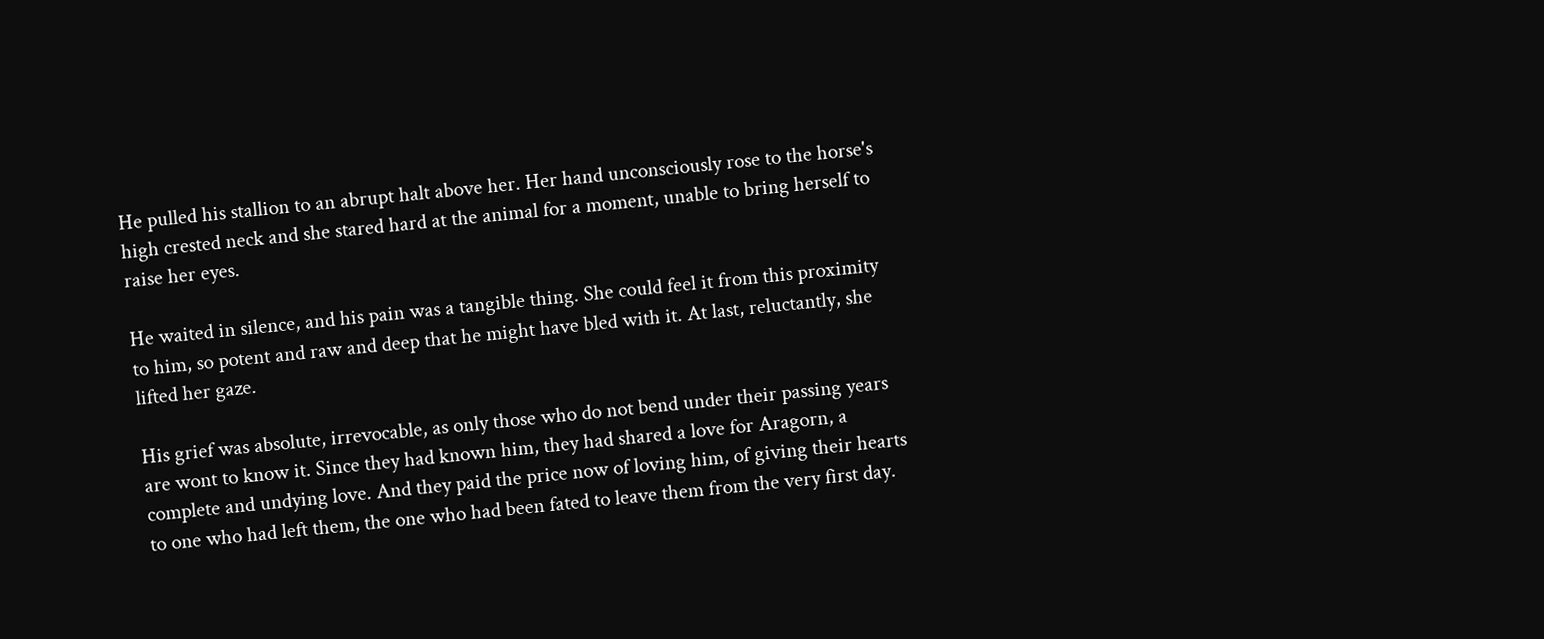He pulled his stallion to an abrupt halt above her. Her hand unconsciously rose to the horse's high crested neck and she stared hard at the animal for a moment, unable to bring herself to raise her eyes.

He waited in silence, and his pain was a tangible thing. She could feel it from this proximity to him, so potent and raw and deep that he might have bled with it. At last, reluctantly, she lifted her gaze.

His grief was absolute, irrevocable, as only those who do not bend under their passing years are wont to know it. Since they had known him, they had shared a love for Aragorn, a complete and undying love. And they paid the price now of loving him, of giving their hearts to one who had left them, the one who had been fated to leave them from the very first day.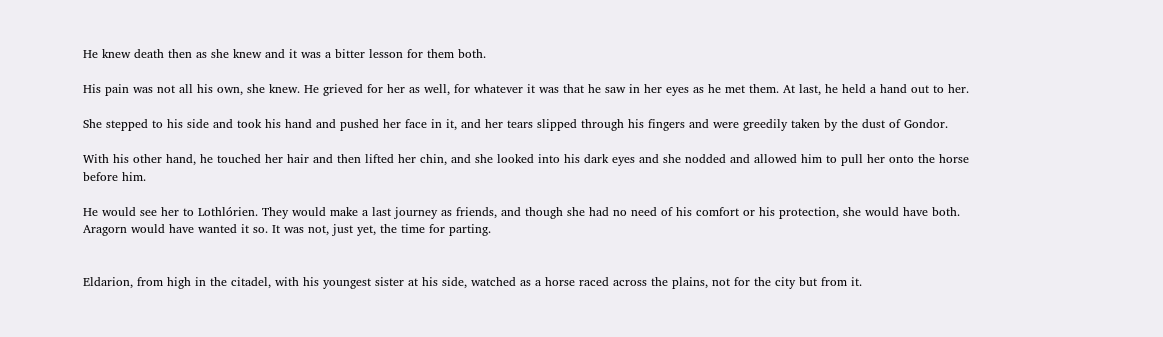He knew death then as she knew and it was a bitter lesson for them both.

His pain was not all his own, she knew. He grieved for her as well, for whatever it was that he saw in her eyes as he met them. At last, he held a hand out to her.

She stepped to his side and took his hand and pushed her face in it, and her tears slipped through his fingers and were greedily taken by the dust of Gondor.

With his other hand, he touched her hair and then lifted her chin, and she looked into his dark eyes and she nodded and allowed him to pull her onto the horse before him.

He would see her to Lothlórien. They would make a last journey as friends, and though she had no need of his comfort or his protection, she would have both. Aragorn would have wanted it so. It was not, just yet, the time for parting.


Eldarion, from high in the citadel, with his youngest sister at his side, watched as a horse raced across the plains, not for the city but from it.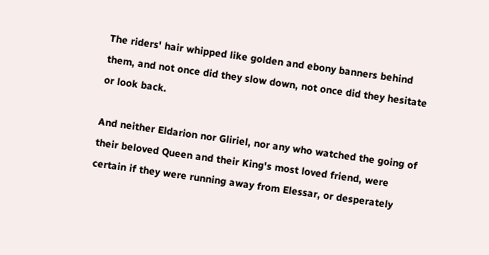The riders' hair whipped like golden and ebony banners behind them, and not once did they slow down, not once did they hesitate or look back.

And neither Eldarion nor Gliriel, nor any who watched the going of their beloved Queen and their King's most loved friend, were certain if they were running away from Elessar, or desperately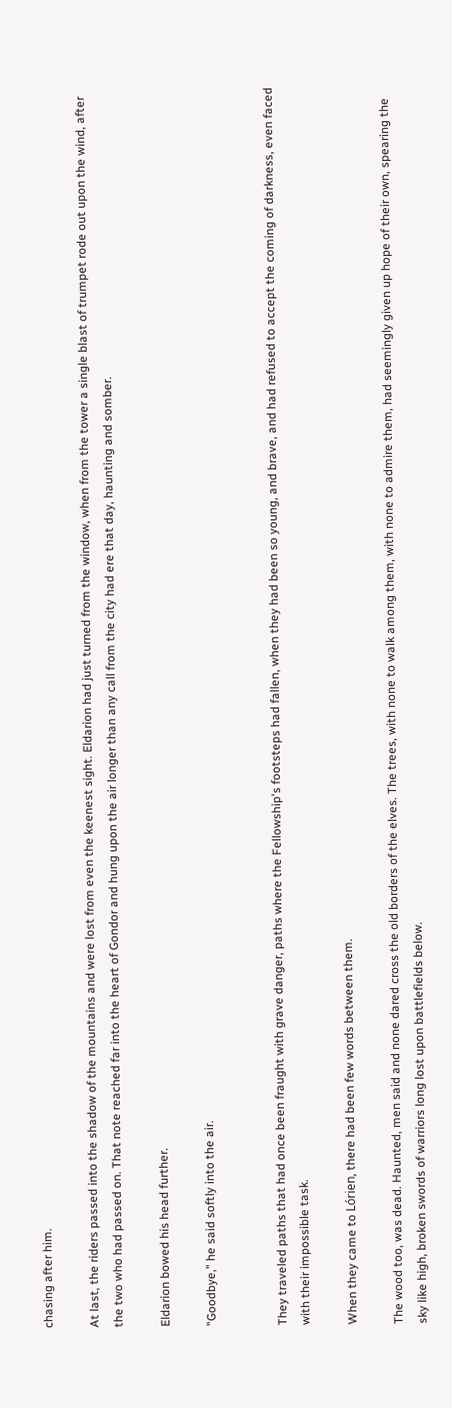chasing after him.

At last, the riders passed into the shadow of the mountains and were lost from even the keenest sight. Eldarion had just turned from the window, when from the tower a single blast of trumpet rode out upon the wind, after the two who had passed on. That note reached far into the heart of Gondor and hung upon the air longer than any call from the city had ere that day, haunting and somber.

Eldarion bowed his head further.

"Goodbye," he said softly into the air.


They traveled paths that had once been fraught with grave danger, paths where the Fellowship's footsteps had fallen, when they had been so young, and brave, and had refused to accept the coming of darkness, even faced with their impossible task.

When they came to Lórien, there had been few words between them.

The wood too, was dead. Haunted, men said and none dared cross the old borders of the elves. The trees, with none to walk among them, with none to admire them, had seemingly given up hope of their own, spearing the sky like high, broken swords of warriors long lost upon battlefields below.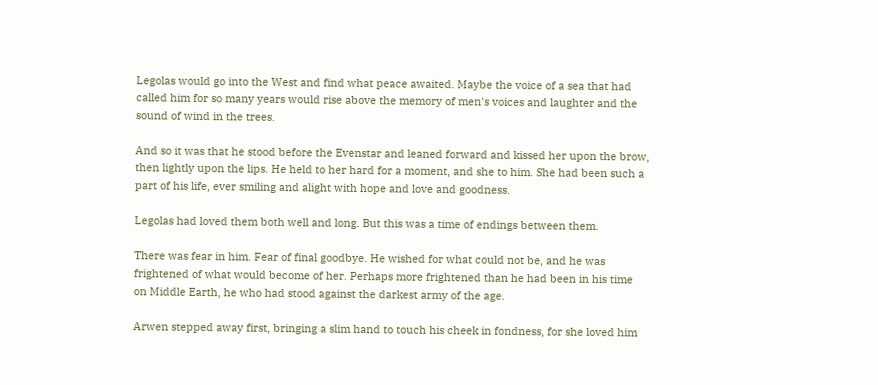Legolas would go into the West and find what peace awaited. Maybe the voice of a sea that had called him for so many years would rise above the memory of men's voices and laughter and the sound of wind in the trees.

And so it was that he stood before the Evenstar and leaned forward and kissed her upon the brow, then lightly upon the lips. He held to her hard for a moment, and she to him. She had been such a part of his life, ever smiling and alight with hope and love and goodness.

Legolas had loved them both well and long. But this was a time of endings between them.

There was fear in him. Fear of final goodbye. He wished for what could not be, and he was frightened of what would become of her. Perhaps more frightened than he had been in his time on Middle Earth, he who had stood against the darkest army of the age.

Arwen stepped away first, bringing a slim hand to touch his cheek in fondness, for she loved him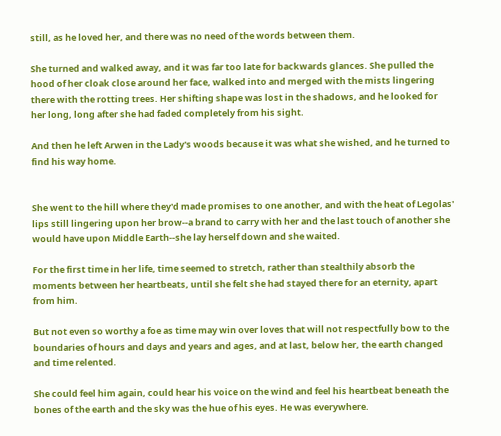still, as he loved her, and there was no need of the words between them.

She turned and walked away, and it was far too late for backwards glances. She pulled the hood of her cloak close around her face, walked into and merged with the mists lingering there with the rotting trees. Her shifting shape was lost in the shadows, and he looked for her long, long after she had faded completely from his sight.

And then he left Arwen in the Lady's woods because it was what she wished, and he turned to find his way home.


She went to the hill where they'd made promises to one another, and with the heat of Legolas' lips still lingering upon her brow--a brand to carry with her and the last touch of another she would have upon Middle Earth--she lay herself down and she waited.

For the first time in her life, time seemed to stretch, rather than stealthily absorb the moments between her heartbeats, until she felt she had stayed there for an eternity, apart from him.

But not even so worthy a foe as time may win over loves that will not respectfully bow to the boundaries of hours and days and years and ages, and at last, below her, the earth changed and time relented.

She could feel him again, could hear his voice on the wind and feel his heartbeat beneath the bones of the earth and the sky was the hue of his eyes. He was everywhere.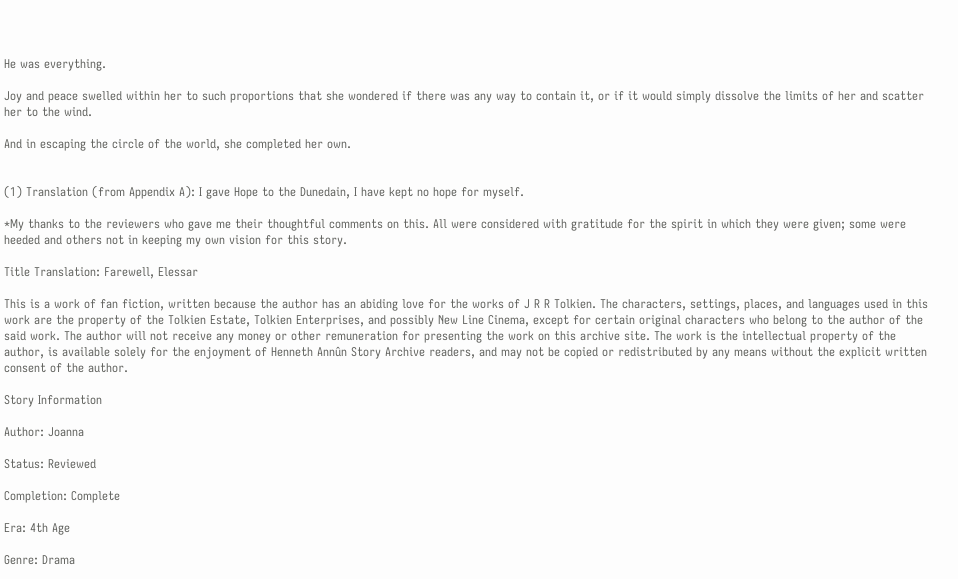He was everything.

Joy and peace swelled within her to such proportions that she wondered if there was any way to contain it, or if it would simply dissolve the limits of her and scatter her to the wind.

And in escaping the circle of the world, she completed her own.


(1) Translation (from Appendix A): I gave Hope to the Dunedain, I have kept no hope for myself.

*My thanks to the reviewers who gave me their thoughtful comments on this. All were considered with gratitude for the spirit in which they were given; some were heeded and others not in keeping my own vision for this story.

Title Translation: Farewell, Elessar

This is a work of fan fiction, written because the author has an abiding love for the works of J R R Tolkien. The characters, settings, places, and languages used in this work are the property of the Tolkien Estate, Tolkien Enterprises, and possibly New Line Cinema, except for certain original characters who belong to the author of the said work. The author will not receive any money or other remuneration for presenting the work on this archive site. The work is the intellectual property of the author, is available solely for the enjoyment of Henneth Annûn Story Archive readers, and may not be copied or redistributed by any means without the explicit written consent of the author.

Story Information

Author: Joanna

Status: Reviewed

Completion: Complete

Era: 4th Age

Genre: Drama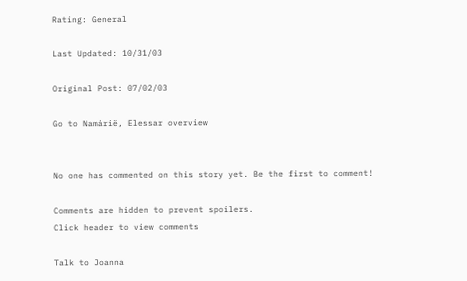Rating: General

Last Updated: 10/31/03

Original Post: 07/02/03

Go to Namárië, Elessar overview


No one has commented on this story yet. Be the first to comment!

Comments are hidden to prevent spoilers.
Click header to view comments

Talk to Joanna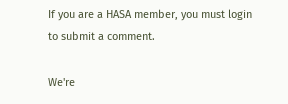If you are a HASA member, you must login to submit a comment.

We're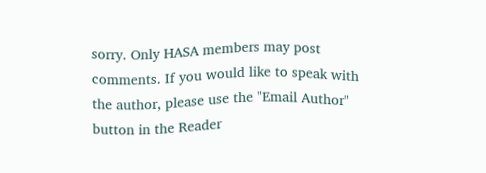sorry. Only HASA members may post comments. If you would like to speak with the author, please use the "Email Author" button in the Reader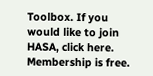Toolbox. If you would like to join HASA, click here. Membership is free.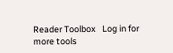Reader Toolbox   Log in for more tools